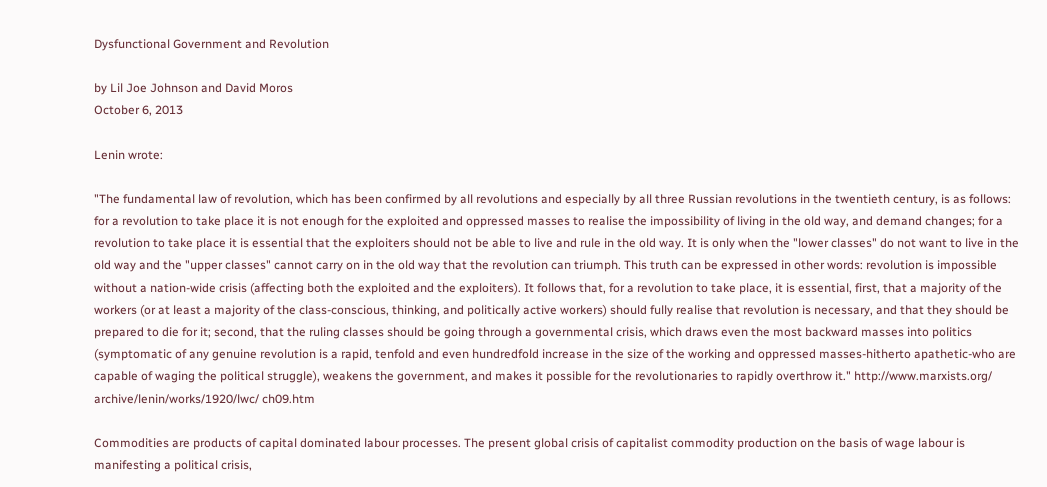Dysfunctional Government and Revolution

by Lil Joe Johnson and David Moros
October 6, 2013

Lenin wrote:

"The fundamental law of revolution, which has been confirmed by all revolutions and especially by all three Russian revolutions in the twentieth century, is as follows: for a revolution to take place it is not enough for the exploited and oppressed masses to realise the impossibility of living in the old way, and demand changes; for a revolution to take place it is essential that the exploiters should not be able to live and rule in the old way. It is only when the "lower classes" do not want to live in the old way and the "upper classes" cannot carry on in the old way that the revolution can triumph. This truth can be expressed in other words: revolution is impossible without a nation-wide crisis (affecting both the exploited and the exploiters). It follows that, for a revolution to take place, it is essential, first, that a majority of the workers (or at least a majority of the class-conscious, thinking, and politically active workers) should fully realise that revolution is necessary, and that they should be prepared to die for it; second, that the ruling classes should be going through a governmental crisis, which draws even the most backward masses into politics (symptomatic of any genuine revolution is a rapid, tenfold and even hundredfold increase in the size of the working and oppressed masses-hitherto apathetic-who are capable of waging the political struggle), weakens the government, and makes it possible for the revolutionaries to rapidly overthrow it." http://www.marxists.org/ archive/lenin/works/1920/lwc/ ch09.htm

Commodities are products of capital dominated labour processes. The present global crisis of capitalist commodity production on the basis of wage labour is manifesting a political crisis,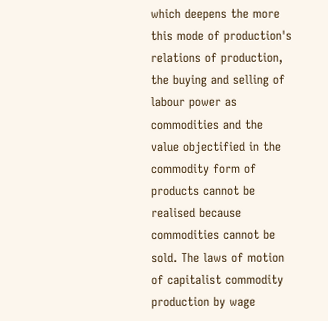which deepens the more this mode of production's relations of production, the buying and selling of labour power as commodities and the value objectified in the commodity form of products cannot be realised because commodities cannot be sold. The laws of motion of capitalist commodity production by wage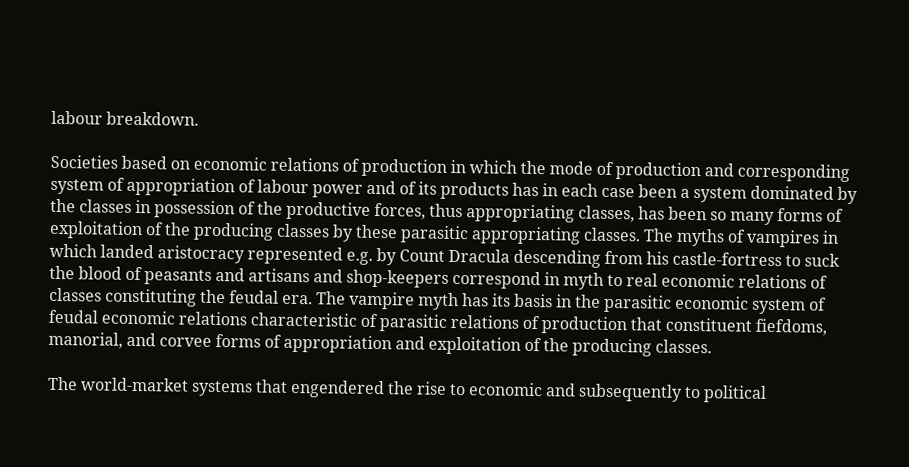labour breakdown.

Societies based on economic relations of production in which the mode of production and corresponding system of appropriation of labour power and of its products has in each case been a system dominated by the classes in possession of the productive forces, thus appropriating classes, has been so many forms of exploitation of the producing classes by these parasitic appropriating classes. The myths of vampires in which landed aristocracy represented e.g. by Count Dracula descending from his castle-fortress to suck the blood of peasants and artisans and shop-keepers correspond in myth to real economic relations of classes constituting the feudal era. The vampire myth has its basis in the parasitic economic system of feudal economic relations characteristic of parasitic relations of production that constituent fiefdoms, manorial, and corvee forms of appropriation and exploitation of the producing classes.

The world-market systems that engendered the rise to economic and subsequently to political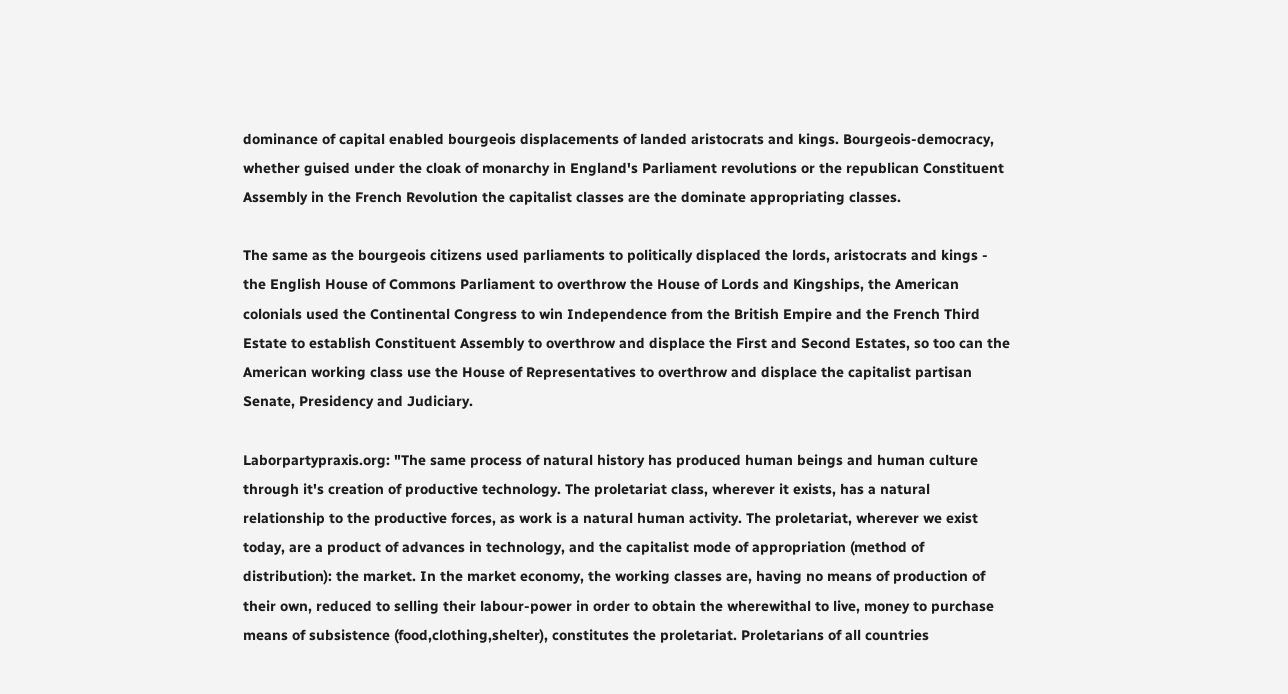dominance of capital enabled bourgeois displacements of landed aristocrats and kings. Bourgeois-democracy, whether guised under the cloak of monarchy in England's Parliament revolutions or the republican Constituent Assembly in the French Revolution the capitalist classes are the dominate appropriating classes.

The same as the bourgeois citizens used parliaments to politically displaced the lords, aristocrats and kings - the English House of Commons Parliament to overthrow the House of Lords and Kingships, the American colonials used the Continental Congress to win Independence from the British Empire and the French Third Estate to establish Constituent Assembly to overthrow and displace the First and Second Estates, so too can the American working class use the House of Representatives to overthrow and displace the capitalist partisan Senate, Presidency and Judiciary.

Laborpartypraxis.org: "The same process of natural history has produced human beings and human culture through it's creation of productive technology. The proletariat class, wherever it exists, has a natural relationship to the productive forces, as work is a natural human activity. The proletariat, wherever we exist today, are a product of advances in technology, and the capitalist mode of appropriation (method of distribution): the market. In the market economy, the working classes are, having no means of production of their own, reduced to selling their labour-power in order to obtain the wherewithal to live, money to purchase means of subsistence (food,clothing,shelter), constitutes the proletariat. Proletarians of all countries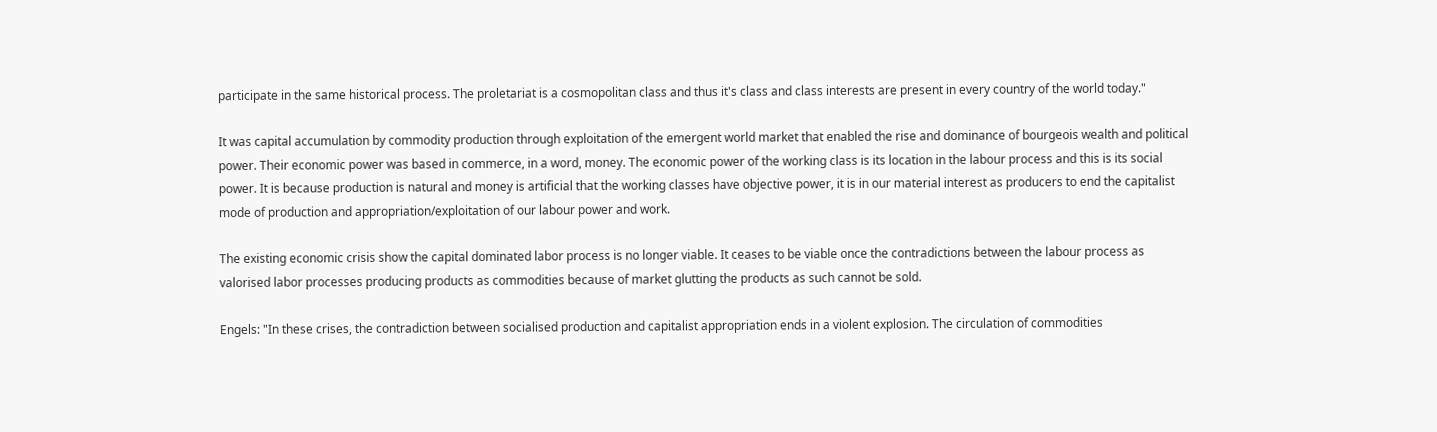participate in the same historical process. The proletariat is a cosmopolitan class and thus it's class and class interests are present in every country of the world today."

It was capital accumulation by commodity production through exploitation of the emergent world market that enabled the rise and dominance of bourgeois wealth and political power. Their economic power was based in commerce, in a word, money. The economic power of the working class is its location in the labour process and this is its social power. It is because production is natural and money is artificial that the working classes have objective power, it is in our material interest as producers to end the capitalist mode of production and appropriation/exploitation of our labour power and work.

The existing economic crisis show the capital dominated labor process is no longer viable. It ceases to be viable once the contradictions between the labour process as valorised labor processes producing products as commodities because of market glutting the products as such cannot be sold.

Engels: "In these crises, the contradiction between socialised production and capitalist appropriation ends in a violent explosion. The circulation of commodities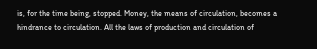is, for the time being, stopped. Money, the means of circulation, becomes a hindrance to circulation. All the laws of production and circulation of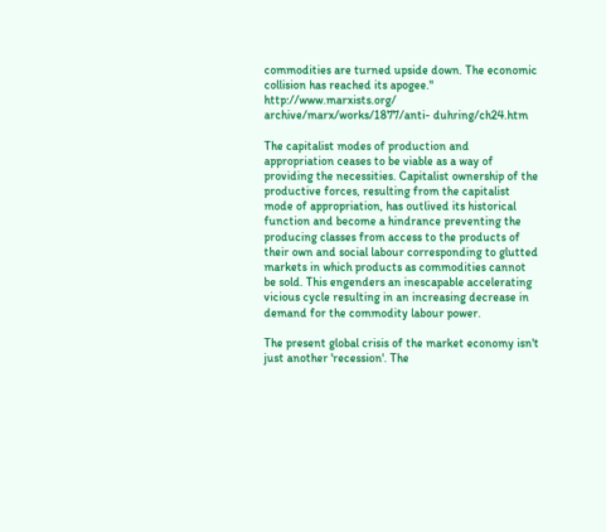commodities are turned upside down. The economic collision has reached its apogee."
http://www.marxists.org/ archive/marx/works/1877/anti- duhring/ch24.htm

The capitalist modes of production and appropriation ceases to be viable as a way of providing the necessities. Capitalist ownership of the productive forces, resulting from the capitalist mode of appropriation, has outlived its historical function and become a hindrance preventing the producing classes from access to the products of their own and social labour corresponding to glutted markets in which products as commodities cannot be sold. This engenders an inescapable accelerating vicious cycle resulting in an increasing decrease in demand for the commodity labour power.

The present global crisis of the market economy isn't just another 'recession'. The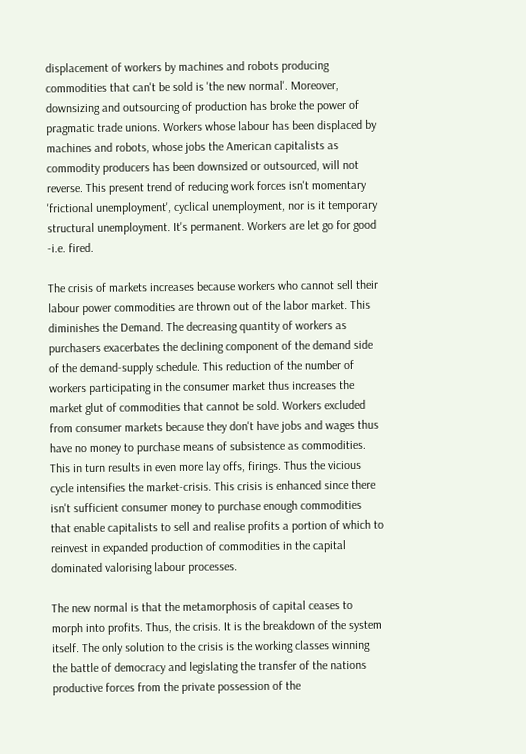displacement of workers by machines and robots producing commodities that can't be sold is 'the new normal'. Moreover, downsizing and outsourcing of production has broke the power of pragmatic trade unions. Workers whose labour has been displaced by machines and robots, whose jobs the American capitalists as commodity producers has been downsized or outsourced, will not reverse. This present trend of reducing work forces isn't momentary 'frictional unemployment', cyclical unemployment, nor is it temporary structural unemployment. It's permanent. Workers are let go for good -i.e. fired.

The crisis of markets increases because workers who cannot sell their labour power commodities are thrown out of the labor market. This diminishes the Demand. The decreasing quantity of workers as purchasers exacerbates the declining component of the demand side of the demand-supply schedule. This reduction of the number of workers participating in the consumer market thus increases the market glut of commodities that cannot be sold. Workers excluded from consumer markets because they don't have jobs and wages thus have no money to purchase means of subsistence as commodities. This in turn results in even more lay offs, firings. Thus the vicious cycle intensifies the market-crisis. This crisis is enhanced since there isn't sufficient consumer money to purchase enough commodities that enable capitalists to sell and realise profits a portion of which to reinvest in expanded production of commodities in the capital dominated valorising labour processes.

The new normal is that the metamorphosis of capital ceases to morph into profits. Thus, the crisis. It is the breakdown of the system itself. The only solution to the crisis is the working classes winning the battle of democracy and legislating the transfer of the nations productive forces from the private possession of the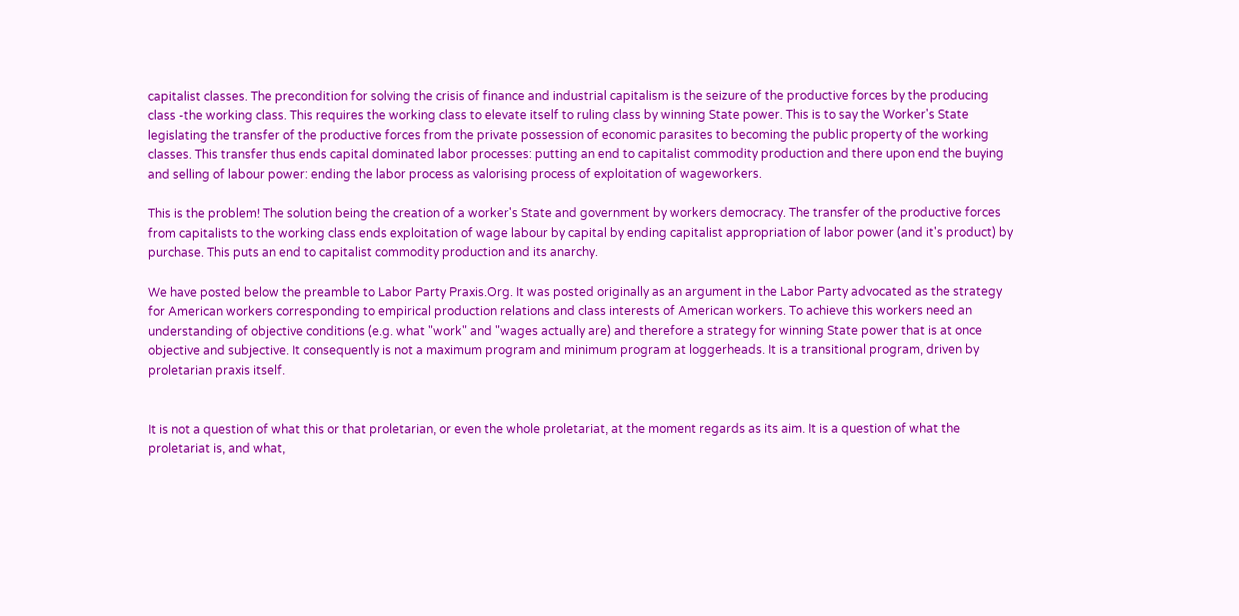capitalist classes. The precondition for solving the crisis of finance and industrial capitalism is the seizure of the productive forces by the producing class -the working class. This requires the working class to elevate itself to ruling class by winning State power. This is to say the Worker's State legislating the transfer of the productive forces from the private possession of economic parasites to becoming the public property of the working classes. This transfer thus ends capital dominated labor processes: putting an end to capitalist commodity production and there upon end the buying and selling of labour power: ending the labor process as valorising process of exploitation of wageworkers.

This is the problem! The solution being the creation of a worker's State and government by workers democracy. The transfer of the productive forces from capitalists to the working class ends exploitation of wage labour by capital by ending capitalist appropriation of labor power (and it's product) by purchase. This puts an end to capitalist commodity production and its anarchy.

We have posted below the preamble to Labor Party Praxis.Org. It was posted originally as an argument in the Labor Party advocated as the strategy for American workers corresponding to empirical production relations and class interests of American workers. To achieve this workers need an understanding of objective conditions (e.g. what "work" and "wages actually are) and therefore a strategy for winning State power that is at once objective and subjective. It consequently is not a maximum program and minimum program at loggerheads. It is a transitional program, driven by proletarian praxis itself.


It is not a question of what this or that proletarian, or even the whole proletariat, at the moment regards as its aim. It is a question of what the proletariat is, and what,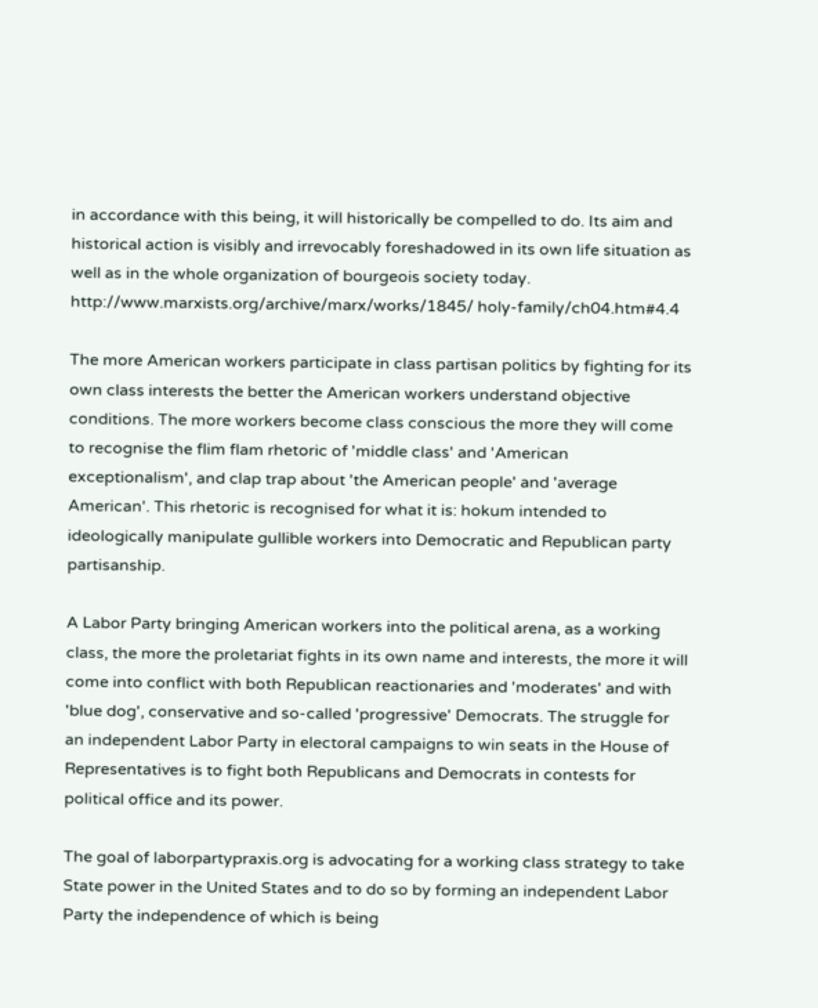in accordance with this being, it will historically be compelled to do. Its aim and historical action is visibly and irrevocably foreshadowed in its own life situation as well as in the whole organization of bourgeois society today. http://www.marxists.org/archive/marx/works/1845/ holy-family/ch04.htm#4.4

The more American workers participate in class partisan politics by fighting for its own class interests the better the American workers understand objective conditions. The more workers become class conscious the more they will come to recognise the flim flam rhetoric of 'middle class' and 'American exceptionalism', and clap trap about 'the American people' and 'average American'. This rhetoric is recognised for what it is: hokum intended to ideologically manipulate gullible workers into Democratic and Republican party partisanship.

A Labor Party bringing American workers into the political arena, as a working class, the more the proletariat fights in its own name and interests, the more it will come into conflict with both Republican reactionaries and 'moderates' and with 'blue dog', conservative and so-called 'progressive' Democrats. The struggle for an independent Labor Party in electoral campaigns to win seats in the House of Representatives is to fight both Republicans and Democrats in contests for political office and its power.

The goal of laborpartypraxis.org is advocating for a working class strategy to take State power in the United States and to do so by forming an independent Labor Party the independence of which is being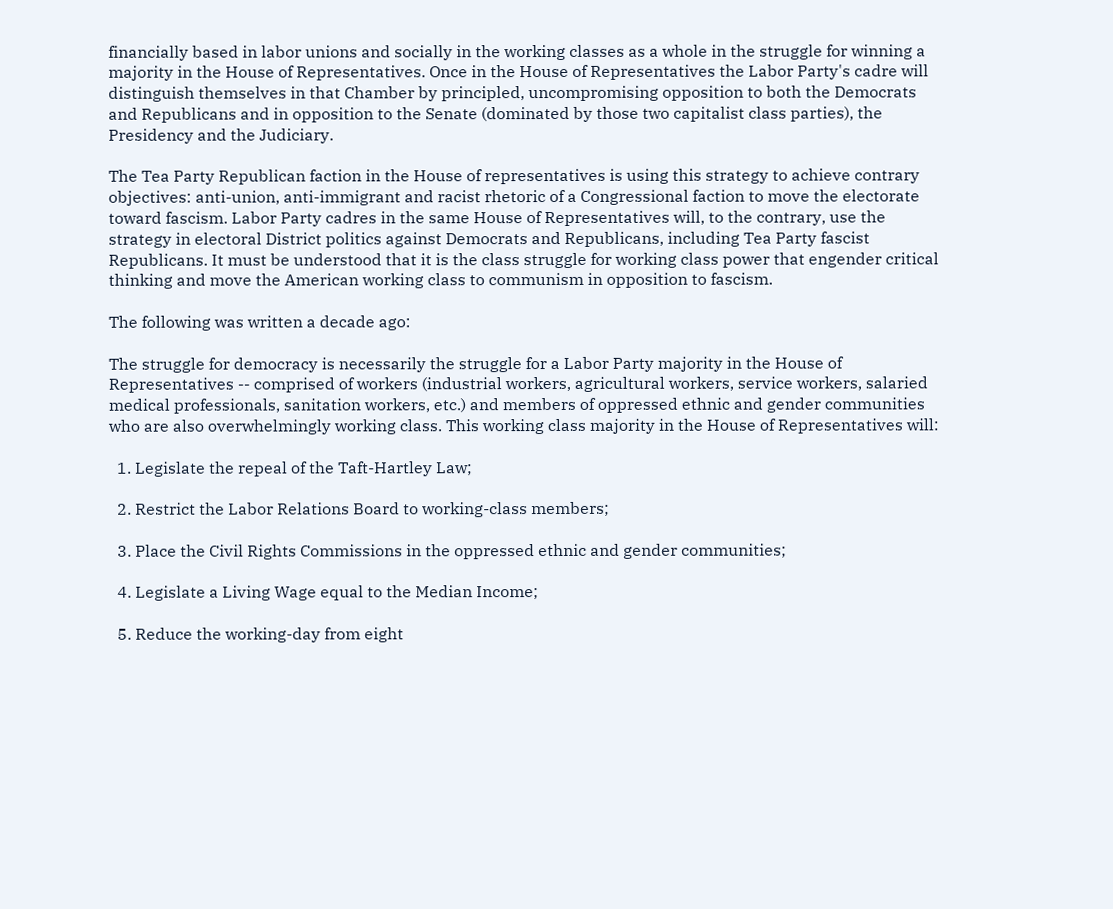financially based in labor unions and socially in the working classes as a whole in the struggle for winning a majority in the House of Representatives. Once in the House of Representatives the Labor Party's cadre will distinguish themselves in that Chamber by principled, uncompromising opposition to both the Democrats and Republicans and in opposition to the Senate (dominated by those two capitalist class parties), the Presidency and the Judiciary.

The Tea Party Republican faction in the House of representatives is using this strategy to achieve contrary objectives: anti-union, anti-immigrant and racist rhetoric of a Congressional faction to move the electorate toward fascism. Labor Party cadres in the same House of Representatives will, to the contrary, use the strategy in electoral District politics against Democrats and Republicans, including Tea Party fascist Republicans. It must be understood that it is the class struggle for working class power that engender critical thinking and move the American working class to communism in opposition to fascism.

The following was written a decade ago:

The struggle for democracy is necessarily the struggle for a Labor Party majority in the House of Representatives -- comprised of workers (industrial workers, agricultural workers, service workers, salaried medical professionals, sanitation workers, etc.) and members of oppressed ethnic and gender communities who are also overwhelmingly working class. This working class majority in the House of Representatives will:

  1. Legislate the repeal of the Taft-Hartley Law;

  2. Restrict the Labor Relations Board to working-class members;

  3. Place the Civil Rights Commissions in the oppressed ethnic and gender communities;

  4. Legislate a Living Wage equal to the Median Income;

  5. Reduce the working-day from eight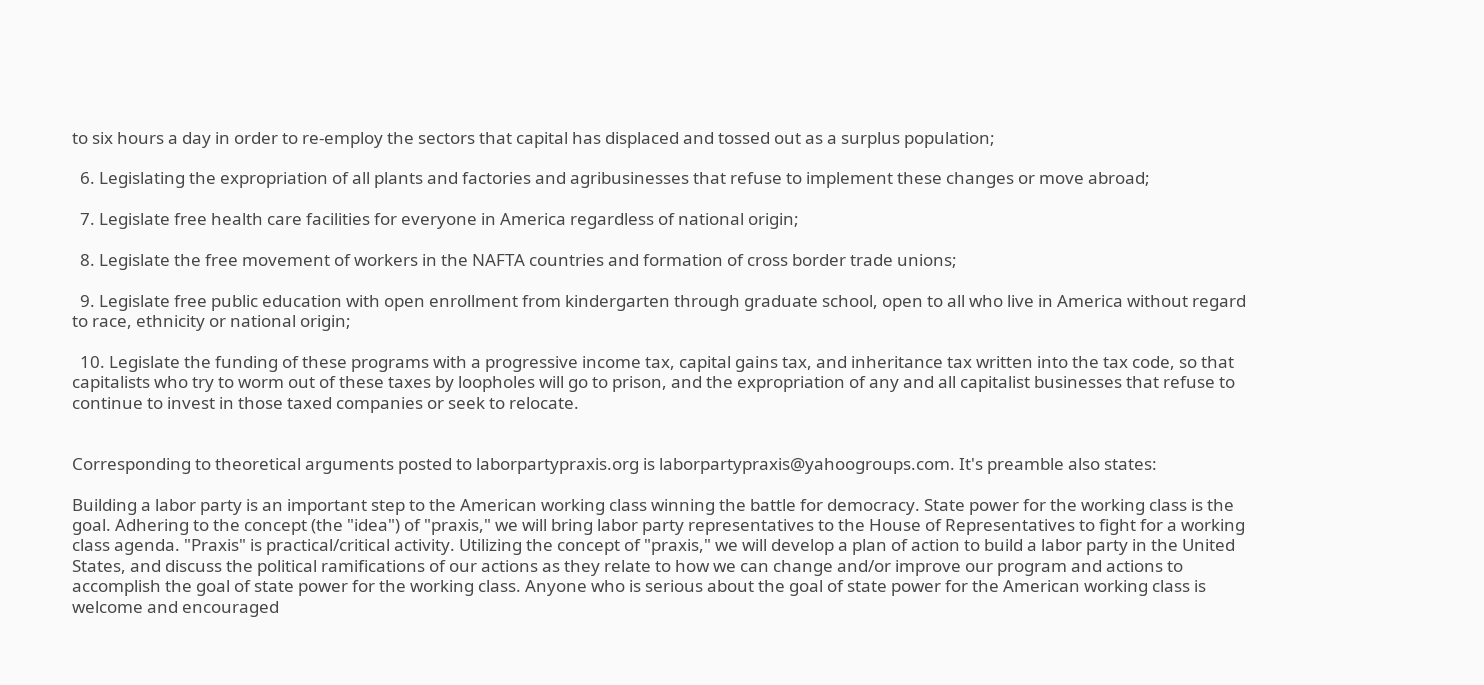to six hours a day in order to re-employ the sectors that capital has displaced and tossed out as a surplus population;

  6. Legislating the expropriation of all plants and factories and agribusinesses that refuse to implement these changes or move abroad;

  7. Legislate free health care facilities for everyone in America regardless of national origin;

  8. Legislate the free movement of workers in the NAFTA countries and formation of cross border trade unions;

  9. Legislate free public education with open enrollment from kindergarten through graduate school, open to all who live in America without regard to race, ethnicity or national origin;

  10. Legislate the funding of these programs with a progressive income tax, capital gains tax, and inheritance tax written into the tax code, so that capitalists who try to worm out of these taxes by loopholes will go to prison, and the expropriation of any and all capitalist businesses that refuse to continue to invest in those taxed companies or seek to relocate.


Corresponding to theoretical arguments posted to laborpartypraxis.org is laborpartypraxis@yahoogroups.com. It's preamble also states:

Building a labor party is an important step to the American working class winning the battle for democracy. State power for the working class is the goal. Adhering to the concept (the "idea") of "praxis," we will bring labor party representatives to the House of Representatives to fight for a working class agenda. "Praxis" is practical/critical activity. Utilizing the concept of "praxis," we will develop a plan of action to build a labor party in the United States, and discuss the political ramifications of our actions as they relate to how we can change and/or improve our program and actions to accomplish the goal of state power for the working class. Anyone who is serious about the goal of state power for the American working class is welcome and encouraged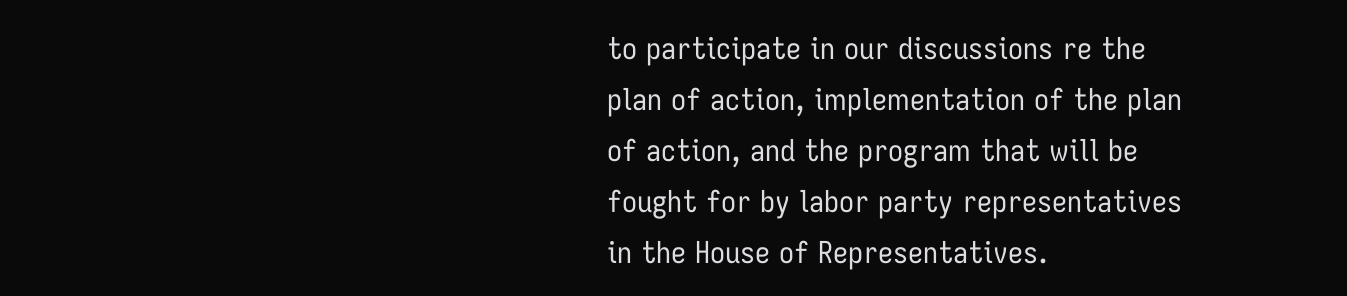to participate in our discussions re the plan of action, implementation of the plan of action, and the program that will be fought for by labor party representatives in the House of Representatives.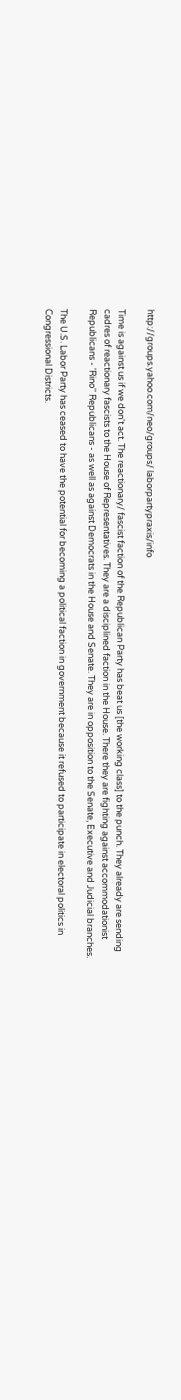http://groups.yahoo.com/neo/groups/ laborpartypraxis/info

Time is against us if we don't act. The reactionary/ fascist faction of the Republican Party has beat us [the working class] to the punch. They already are sending cadres of reactionary fascists to the House of Representatives. They are a disciplined faction in the House. There they are fighting against accommodationist Republicans - 'Rino'' Republicans - as well as against Democrats in the House and Senate. They are in opposition to the Senate, Executive and Judicial branches.

The U.S. Labor Party has ceased to have the potential for becoming a political faction in government because it refused to participate in electoral politics in Congressional Districts.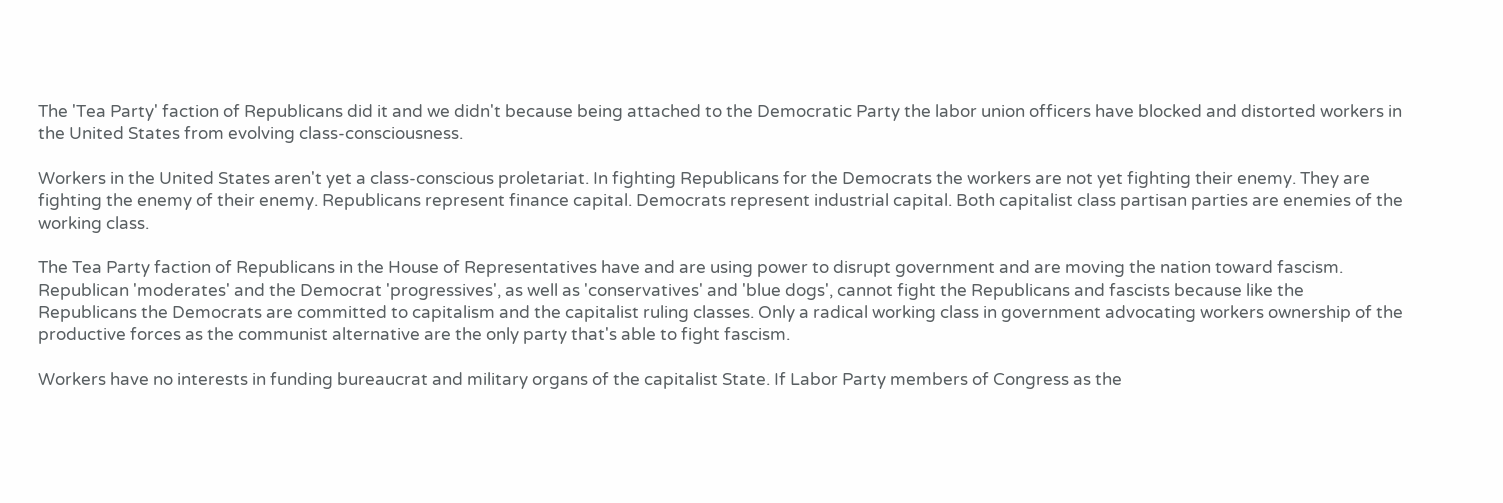The 'Tea Party' faction of Republicans did it and we didn't because being attached to the Democratic Party the labor union officers have blocked and distorted workers in the United States from evolving class-consciousness.

Workers in the United States aren't yet a class-conscious proletariat. In fighting Republicans for the Democrats the workers are not yet fighting their enemy. They are fighting the enemy of their enemy. Republicans represent finance capital. Democrats represent industrial capital. Both capitalist class partisan parties are enemies of the working class.

The Tea Party faction of Republicans in the House of Representatives have and are using power to disrupt government and are moving the nation toward fascism. Republican 'moderates' and the Democrat 'progressives', as well as 'conservatives' and 'blue dogs', cannot fight the Republicans and fascists because like the Republicans the Democrats are committed to capitalism and the capitalist ruling classes. Only a radical working class in government advocating workers ownership of the productive forces as the communist alternative are the only party that's able to fight fascism.

Workers have no interests in funding bureaucrat and military organs of the capitalist State. If Labor Party members of Congress as the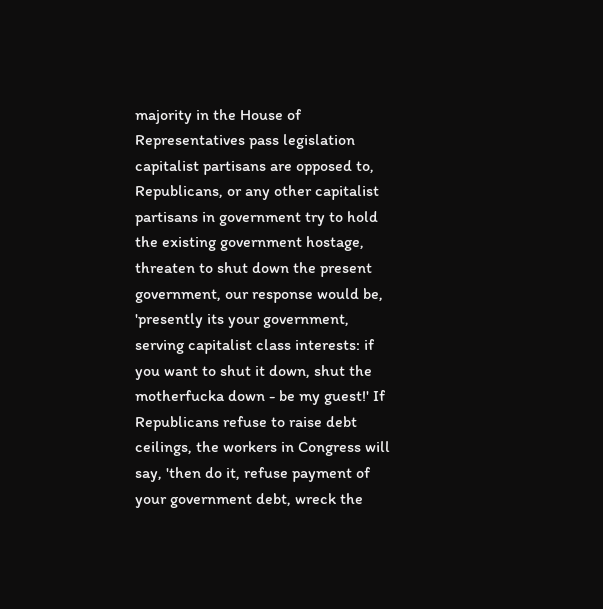majority in the House of Representatives pass legislation capitalist partisans are opposed to, Republicans, or any other capitalist partisans in government try to hold the existing government hostage, threaten to shut down the present government, our response would be, 'presently its your government, serving capitalist class interests: if you want to shut it down, shut the motherfucka down - be my guest!' If Republicans refuse to raise debt ceilings, the workers in Congress will say, 'then do it, refuse payment of your government debt, wreck the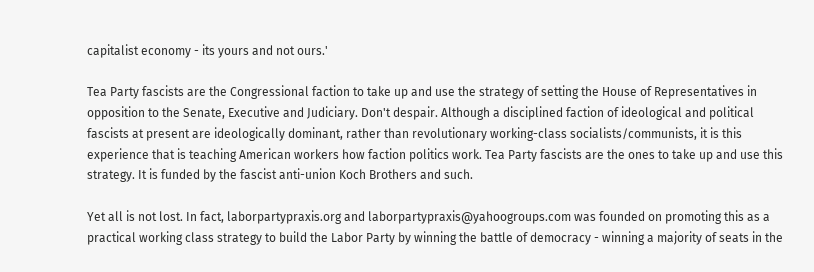capitalist economy - its yours and not ours.'

Tea Party fascists are the Congressional faction to take up and use the strategy of setting the House of Representatives in opposition to the Senate, Executive and Judiciary. Don't despair. Although a disciplined faction of ideological and political fascists at present are ideologically dominant, rather than revolutionary working-class socialists/communists, it is this experience that is teaching American workers how faction politics work. Tea Party fascists are the ones to take up and use this strategy. It is funded by the fascist anti-union Koch Brothers and such.

Yet all is not lost. In fact, laborpartypraxis.org and laborpartypraxis@yahoogroups.com was founded on promoting this as a practical working class strategy to build the Labor Party by winning the battle of democracy - winning a majority of seats in the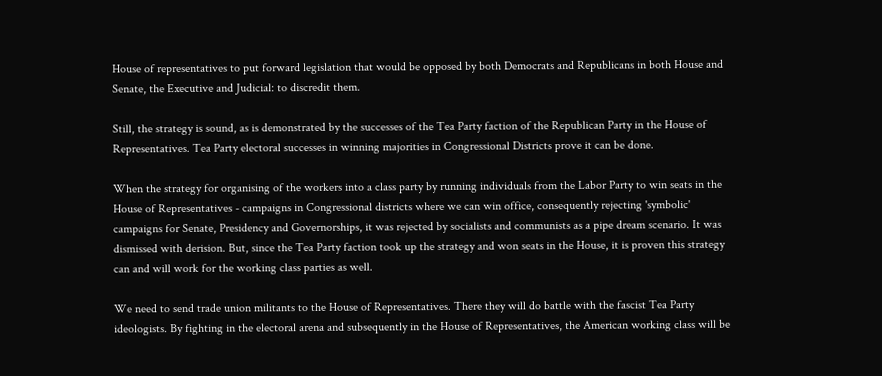House of representatives to put forward legislation that would be opposed by both Democrats and Republicans in both House and Senate, the Executive and Judicial: to discredit them.

Still, the strategy is sound, as is demonstrated by the successes of the Tea Party faction of the Republican Party in the House of Representatives. Tea Party electoral successes in winning majorities in Congressional Districts prove it can be done.

When the strategy for organising of the workers into a class party by running individuals from the Labor Party to win seats in the House of Representatives - campaigns in Congressional districts where we can win office, consequently rejecting 'symbolic' campaigns for Senate, Presidency and Governorships, it was rejected by socialists and communists as a pipe dream scenario. It was dismissed with derision. But, since the Tea Party faction took up the strategy and won seats in the House, it is proven this strategy can and will work for the working class parties as well.

We need to send trade union militants to the House of Representatives. There they will do battle with the fascist Tea Party ideologists. By fighting in the electoral arena and subsequently in the House of Representatives, the American working class will be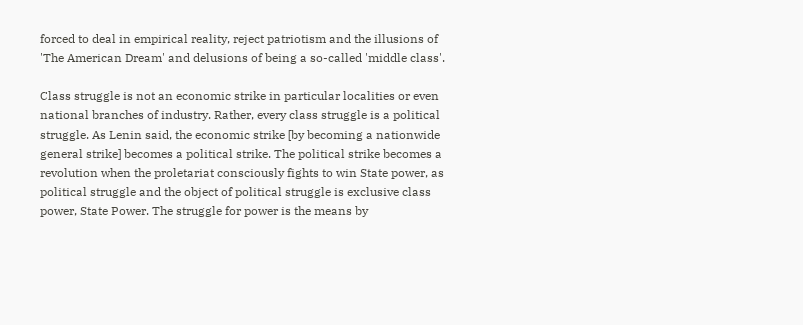forced to deal in empirical reality, reject patriotism and the illusions of 'The American Dream' and delusions of being a so-called 'middle class'.

Class struggle is not an economic strike in particular localities or even national branches of industry. Rather, every class struggle is a political struggle. As Lenin said, the economic strike [by becoming a nationwide general strike] becomes a political strike. The political strike becomes a revolution when the proletariat consciously fights to win State power, as political struggle and the object of political struggle is exclusive class power, State Power. The struggle for power is the means by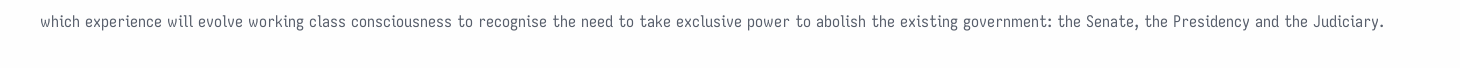which experience will evolve working class consciousness to recognise the need to take exclusive power to abolish the existing government: the Senate, the Presidency and the Judiciary.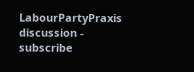LabourPartyPraxis discussion - subscribe